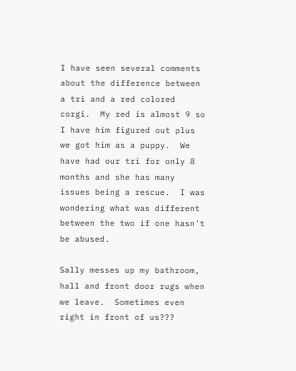I have seen several comments about the difference between a tri and a red colored corgi.  My red is almost 9 so I have him figured out plus we got him as a puppy.  We have had our tri for only 8 months and she has many issues being a rescue.  I was wondering what was different between the two if one hasn't be abused.

Sally messes up my bathroom, hall and front door rugs when we leave.  Sometimes even right in front of us???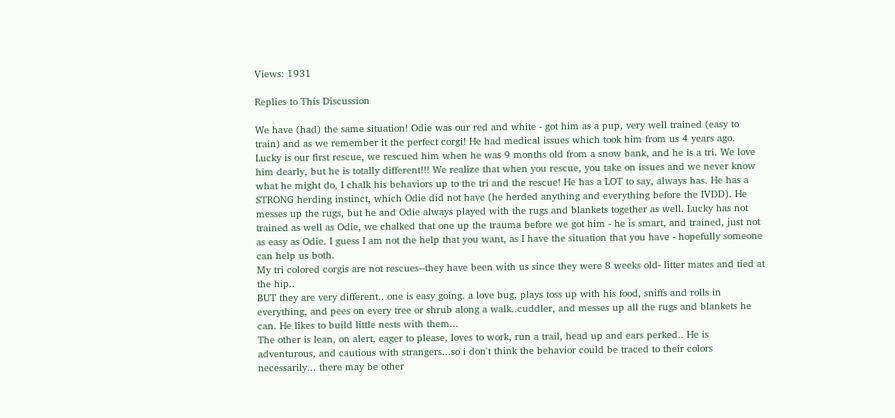Views: 1931

Replies to This Discussion

We have (had) the same situation! Odie was our red and white - got him as a pup, very well trained (easy to train) and as we remember it the perfect corgi! He had medical issues which took him from us 4 years ago. Lucky is our first rescue, we rescued him when he was 9 months old from a snow bank, and he is a tri. We love him dearly, but he is totally different!!! We realize that when you rescue, you take on issues and we never know what he might do, I chalk his behaviors up to the tri and the rescue! He has a LOT to say, always has. He has a STRONG herding instinct, which Odie did not have (he herded anything and everything before the IVDD). He messes up the rugs, but he and Odie always played with the rugs and blankets together as well. Lucky has not trained as well as Odie, we chalked that one up the trauma before we got him - he is smart, and trained, just not as easy as Odie. I guess I am not the help that you want, as I have the situation that you have - hopefully someone can help us both.
My tri colored corgis are not rescues--they have been with us since they were 8 weeks old- litter mates and tied at the hip..
BUT they are very different.. one is easy going. a love bug, plays toss up with his food, sniffs and rolls in everything, and pees on every tree or shrub along a walk..cuddler, and messes up all the rugs and blankets he can. He likes to build little nests with them...
The other is lean, on alert, eager to please, loves to work, run a trail, head up and ears perked.. He is adventurous, and cautious with strangers...so i don't think the behavior could be traced to their colors necessarily... there may be other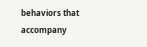behaviors that accompany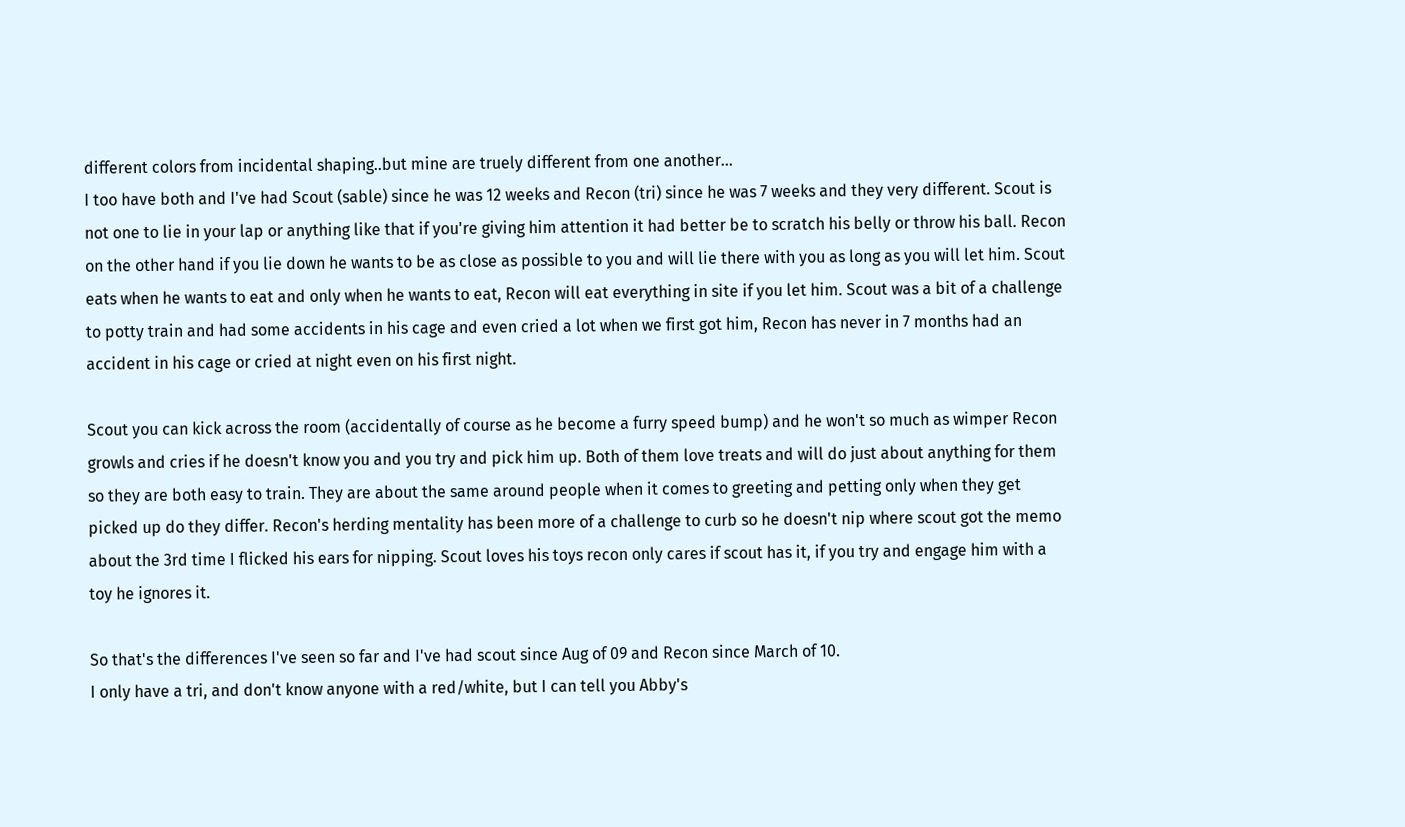different colors from incidental shaping..but mine are truely different from one another...
I too have both and I've had Scout (sable) since he was 12 weeks and Recon (tri) since he was 7 weeks and they very different. Scout is not one to lie in your lap or anything like that if you're giving him attention it had better be to scratch his belly or throw his ball. Recon on the other hand if you lie down he wants to be as close as possible to you and will lie there with you as long as you will let him. Scout eats when he wants to eat and only when he wants to eat, Recon will eat everything in site if you let him. Scout was a bit of a challenge to potty train and had some accidents in his cage and even cried a lot when we first got him, Recon has never in 7 months had an accident in his cage or cried at night even on his first night.

Scout you can kick across the room (accidentally of course as he become a furry speed bump) and he won't so much as wimper Recon growls and cries if he doesn't know you and you try and pick him up. Both of them love treats and will do just about anything for them so they are both easy to train. They are about the same around people when it comes to greeting and petting only when they get picked up do they differ. Recon's herding mentality has been more of a challenge to curb so he doesn't nip where scout got the memo about the 3rd time I flicked his ears for nipping. Scout loves his toys recon only cares if scout has it, if you try and engage him with a toy he ignores it.

So that's the differences I've seen so far and I've had scout since Aug of 09 and Recon since March of 10.
I only have a tri, and don't know anyone with a red/white, but I can tell you Abby's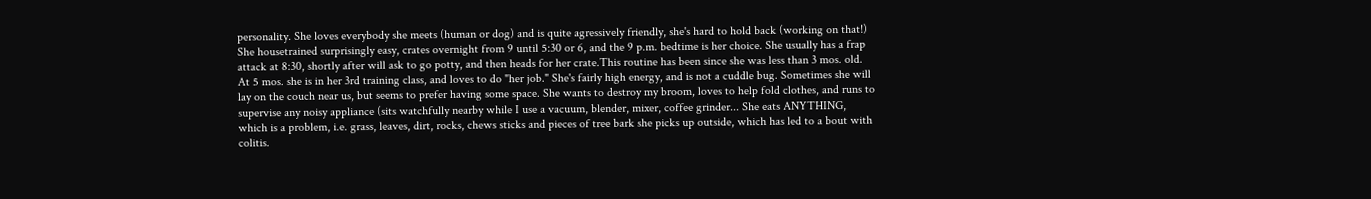personality. She loves everybody she meets (human or dog) and is quite agressively friendly, she's hard to hold back (working on that!) She housetrained surprisingly easy, crates overnight from 9 until 5:30 or 6, and the 9 p.m. bedtime is her choice. She usually has a frap attack at 8:30, shortly after will ask to go potty, and then heads for her crate.This routine has been since she was less than 3 mos. old. At 5 mos. she is in her 3rd training class, and loves to do "her job." She's fairly high energy, and is not a cuddle bug. Sometimes she will lay on the couch near us, but seems to prefer having some space. She wants to destroy my broom, loves to help fold clothes, and runs to supervise any noisy appliance (sits watchfully nearby while I use a vacuum, blender, mixer, coffee grinder... She eats ANYTHING, which is a problem, i.e. grass, leaves, dirt, rocks, chews sticks and pieces of tree bark she picks up outside, which has led to a bout with colitis.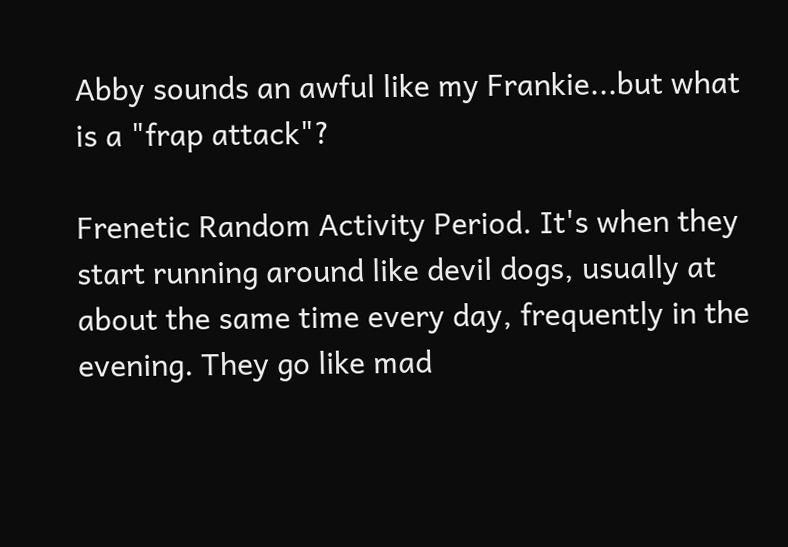Abby sounds an awful like my Frankie...but what is a "frap attack"?

Frenetic Random Activity Period. It's when they start running around like devil dogs, usually at about the same time every day, frequently in the evening. They go like mad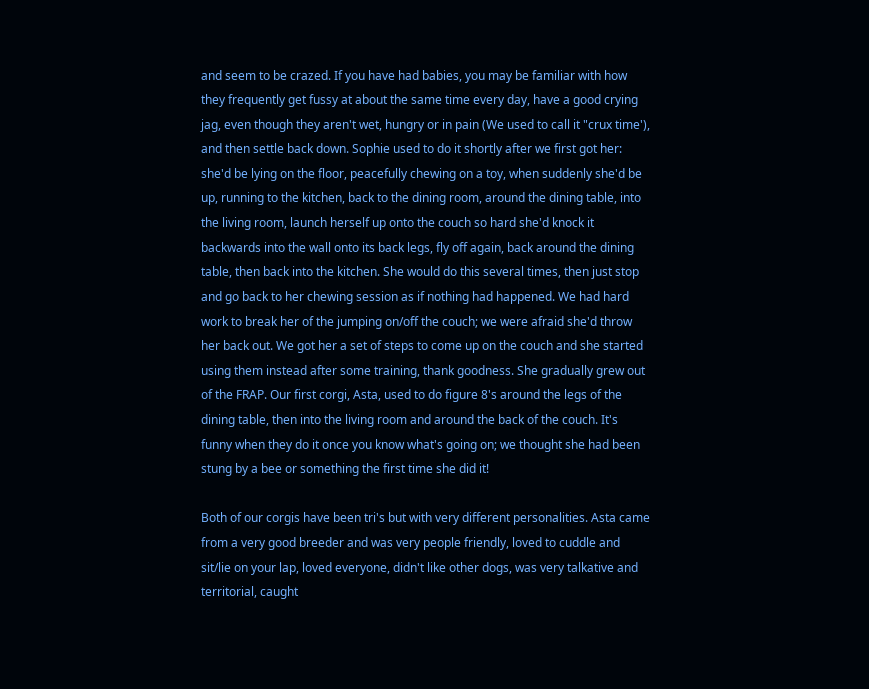and seem to be crazed. If you have had babies, you may be familiar with how they frequently get fussy at about the same time every day, have a good crying jag, even though they aren't wet, hungry or in pain (We used to call it "crux time'), and then settle back down. Sophie used to do it shortly after we first got her: she'd be lying on the floor, peacefully chewing on a toy, when suddenly she'd be up, running to the kitchen, back to the dining room, around the dining table, into the living room, launch herself up onto the couch so hard she'd knock it backwards into the wall onto its back legs, fly off again, back around the dining table, then back into the kitchen. She would do this several times, then just stop and go back to her chewing session as if nothing had happened. We had hard work to break her of the jumping on/off the couch; we were afraid she'd throw her back out. We got her a set of steps to come up on the couch and she started using them instead after some training, thank goodness. She gradually grew out of the FRAP. Our first corgi, Asta, used to do figure 8's around the legs of the dining table, then into the living room and around the back of the couch. It's funny when they do it once you know what's going on; we thought she had been stung by a bee or something the first time she did it!

Both of our corgis have been tri's but with very different personalities. Asta came from a very good breeder and was very people friendly, loved to cuddle and sit/lie on your lap, loved everyone, didn't like other dogs, was very talkative and territorial, caught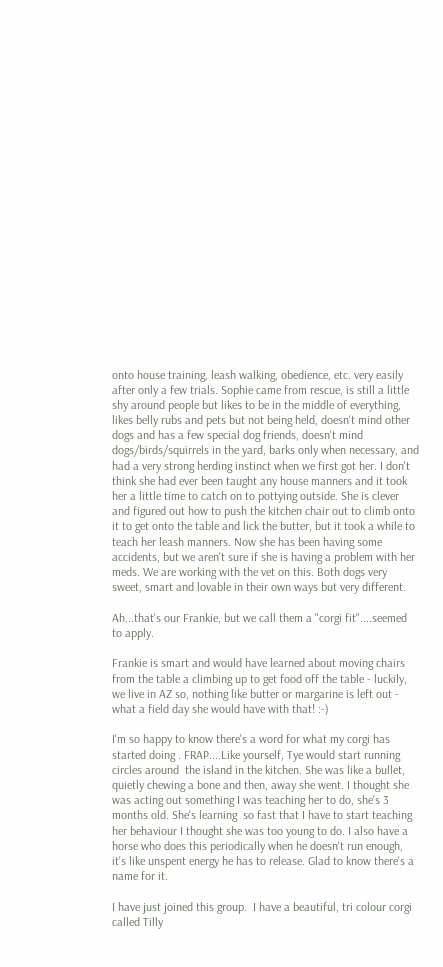onto house training, leash walking, obedience, etc. very easily after only a few trials. Sophie came from rescue, is still a little shy around people but likes to be in the middle of everything, likes belly rubs and pets but not being held, doesn't mind other dogs and has a few special dog friends, doesn't mind dogs/birds/squirrels in the yard, barks only when necessary, and had a very strong herding instinct when we first got her. I don't think she had ever been taught any house manners and it took her a little time to catch on to pottying outside. She is clever and figured out how to push the kitchen chair out to climb onto it to get onto the table and lick the butter, but it took a while to teach her leash manners. Now she has been having some accidents, but we aren't sure if she is having a problem with her meds. We are working with the vet on this. Both dogs very sweet, smart and lovable in their own ways but very different.

Ah...that's our Frankie, but we call them a "corgi fit"....seemed to apply.

Frankie is smart and would have learned about moving chairs from the table a climbing up to get food off the table - luckily, we live in AZ so, nothing like butter or margarine is left out - what a field day she would have with that! :-)

I'm so happy to know there's a word for what my corgi has started doing . FRAP....Like yourself, Tye would start running circles around  the island in the kitchen. She was like a bullet, quietly chewing a bone and then, away she went. I thought she was acting out something I was teaching her to do, she's 3 months old. She's learning  so fast that I have to start teaching her behaviour I thought she was too young to do. I also have a horse who does this periodically when he doesn't run enough, it's like unspent energy he has to release. Glad to know there's a name for it.

I have just joined this group.  I have a beautiful, tri colour corgi called Tilly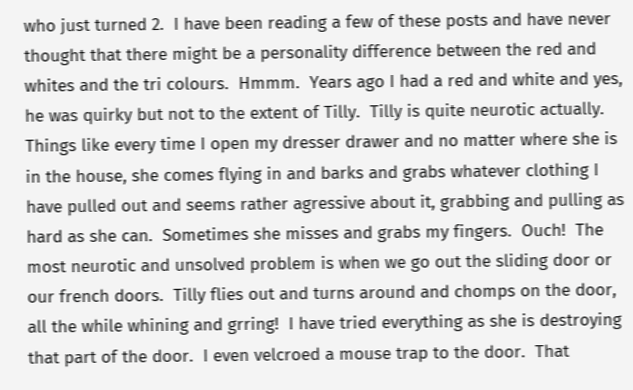who just turned 2.  I have been reading a few of these posts and have never thought that there might be a personality difference between the red and whites and the tri colours.  Hmmm.  Years ago I had a red and white and yes, he was quirky but not to the extent of Tilly.  Tilly is quite neurotic actually.  Things like every time I open my dresser drawer and no matter where she is in the house, she comes flying in and barks and grabs whatever clothing I have pulled out and seems rather agressive about it, grabbing and pulling as hard as she can.  Sometimes she misses and grabs my fingers.  Ouch!  The most neurotic and unsolved problem is when we go out the sliding door or our french doors.  Tilly flies out and turns around and chomps on the door, all the while whining and grring!  I have tried everything as she is destroying that part of the door.  I even velcroed a mouse trap to the door.  That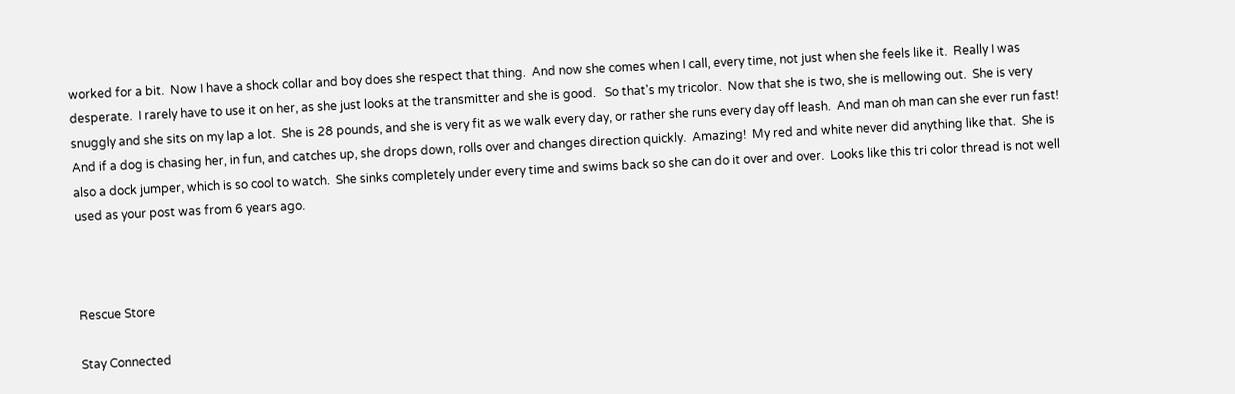worked for a bit.  Now I have a shock collar and boy does she respect that thing.  And now she comes when I call, every time, not just when she feels like it.  Really I was desperate.  I rarely have to use it on her, as she just looks at the transmitter and she is good.   So that's my tricolor.  Now that she is two, she is mellowing out.  She is very snuggly and she sits on my lap a lot.  She is 28 pounds, and she is very fit as we walk every day, or rather she runs every day off leash.  And man oh man can she ever run fast!  And if a dog is chasing her, in fun, and catches up, she drops down, rolls over and changes direction quickly.  Amazing!  My red and white never did anything like that.  She is also a dock jumper, which is so cool to watch.  She sinks completely under every time and swims back so she can do it over and over.  Looks like this tri color thread is not well used as your post was from 6 years ago.



Rescue Store

Stay Connected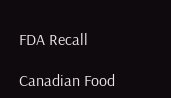FDA Recall

Canadian Food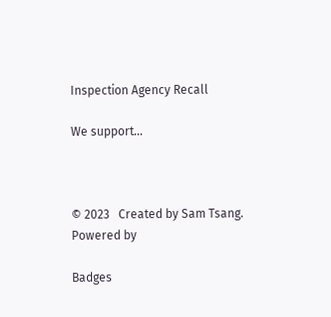Inspection Agency Recall

We support...



© 2023   Created by Sam Tsang.   Powered by

Badges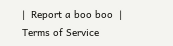|  Report a boo boo  |  Terms of Service